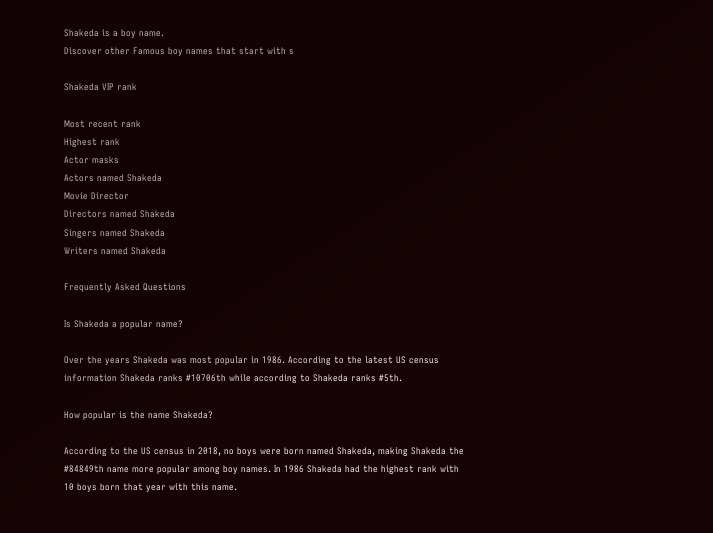Shakeda is a boy name.
Discover other Famous boy names that start with s

Shakeda VIP rank

Most recent rank
Highest rank
Actor masks
Actors named Shakeda
Movie Director
Directors named Shakeda
Singers named Shakeda
Writers named Shakeda

Frequently Asked Questions

Is Shakeda a popular name?

Over the years Shakeda was most popular in 1986. According to the latest US census information Shakeda ranks #10706th while according to Shakeda ranks #5th.

How popular is the name Shakeda?

According to the US census in 2018, no boys were born named Shakeda, making Shakeda the #84849th name more popular among boy names. In 1986 Shakeda had the highest rank with 10 boys born that year with this name.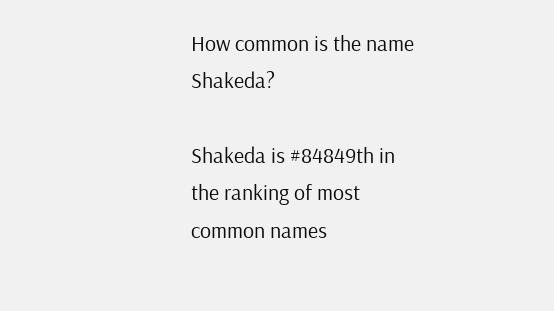How common is the name Shakeda?

Shakeda is #84849th in the ranking of most common names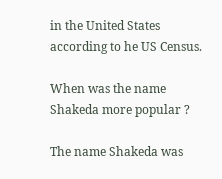in the United States according to he US Census.

When was the name Shakeda more popular ?

The name Shakeda was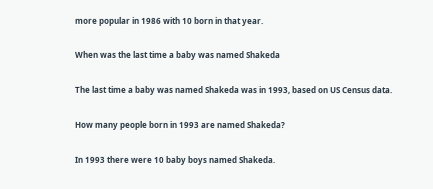more popular in 1986 with 10 born in that year.

When was the last time a baby was named Shakeda

The last time a baby was named Shakeda was in 1993, based on US Census data.

How many people born in 1993 are named Shakeda?

In 1993 there were 10 baby boys named Shakeda.